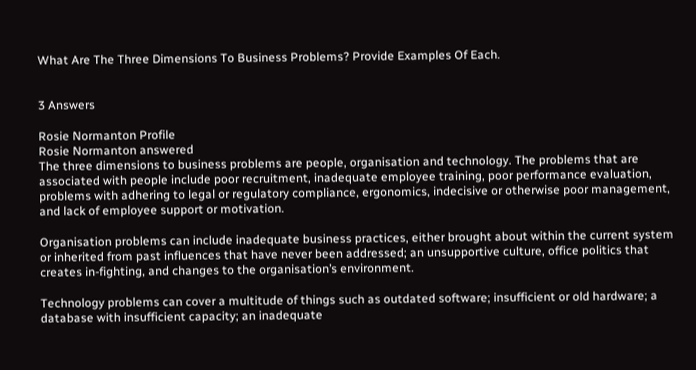What Are The Three Dimensions To Business Problems? Provide Examples Of Each.


3 Answers

Rosie Normanton Profile
Rosie Normanton answered
The three dimensions to business problems are people, organisation and technology. The problems that are associated with people include poor recruitment, inadequate employee training, poor performance evaluation, problems with adhering to legal or regulatory compliance, ergonomics, indecisive or otherwise poor management, and lack of employee support or motivation.

Organisation problems can include inadequate business practices, either brought about within the current system or inherited from past influences that have never been addressed; an unsupportive culture, office politics that creates in-fighting, and changes to the organisation’s environment.

Technology problems can cover a multitude of things such as outdated software; insufficient or old hardware; a database with insufficient capacity; an inadequate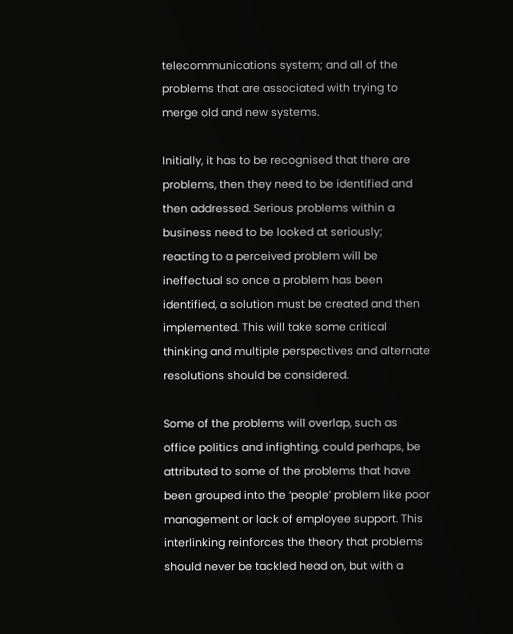telecommunications system; and all of the problems that are associated with trying to merge old and new systems.

Initially, it has to be recognised that there are problems, then they need to be identified and then addressed. Serious problems within a business need to be looked at seriously; reacting to a perceived problem will be ineffectual so once a problem has been identified, a solution must be created and then implemented. This will take some critical thinking and multiple perspectives and alternate resolutions should be considered.

Some of the problems will overlap, such as office politics and infighting, could perhaps, be attributed to some of the problems that have been grouped into the ‘people’ problem like poor management or lack of employee support. This interlinking reinforces the theory that problems should never be tackled head on, but with a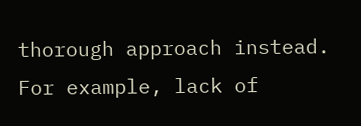thorough approach instead. For example, lack of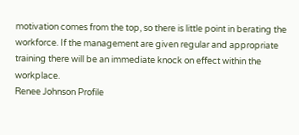motivation comes from the top, so there is little point in berating the workforce. If the management are given regular and appropriate training there will be an immediate knock on effect within the workplace.
Renee Johnson Profile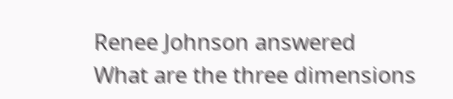Renee Johnson answered
What are the three dimensions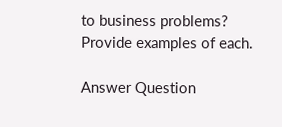to business problems? Provide examples of each.

Answer Question